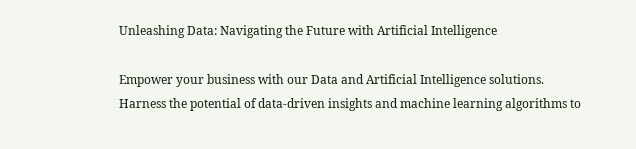Unleashing Data: Navigating the Future with Artificial Intelligence

Empower your business with our Data and Artificial Intelligence solutions. Harness the potential of data-driven insights and machine learning algorithms to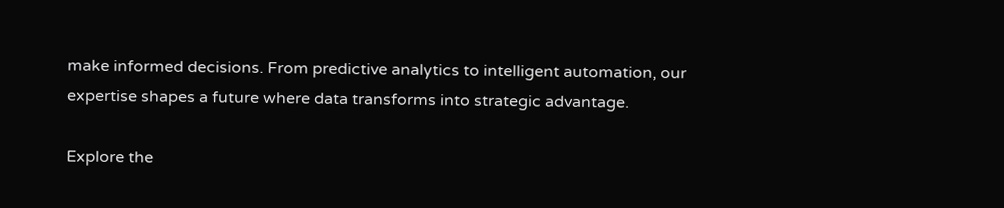make informed decisions. From predictive analytics to intelligent automation, our expertise shapes a future where data transforms into strategic advantage.

Explore the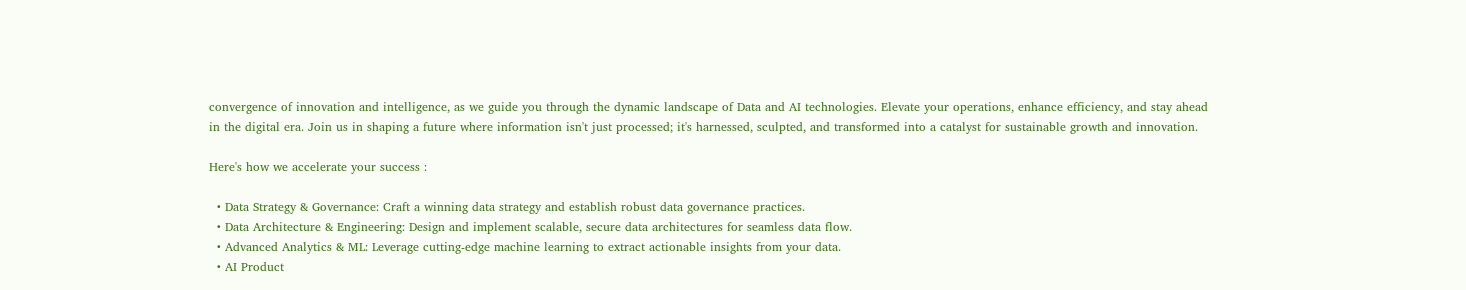convergence of innovation and intelligence, as we guide you through the dynamic landscape of Data and AI technologies. Elevate your operations, enhance efficiency, and stay ahead in the digital era. Join us in shaping a future where information isn't just processed; it's harnessed, sculpted, and transformed into a catalyst for sustainable growth and innovation.

Here's how we accelerate your success :

  • Data Strategy & Governance: Craft a winning data strategy and establish robust data governance practices.
  • Data Architecture & Engineering: Design and implement scalable, secure data architectures for seamless data flow.
  • Advanced Analytics & ML: Leverage cutting-edge machine learning to extract actionable insights from your data.
  • AI Product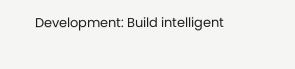Development: Build intelligent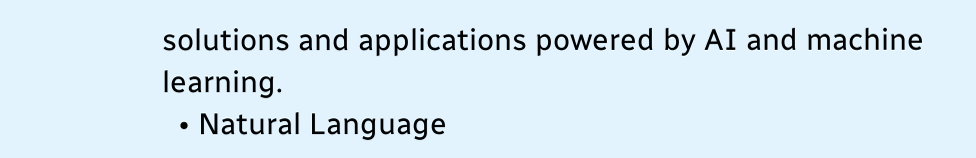solutions and applications powered by AI and machine learning.
  • Natural Language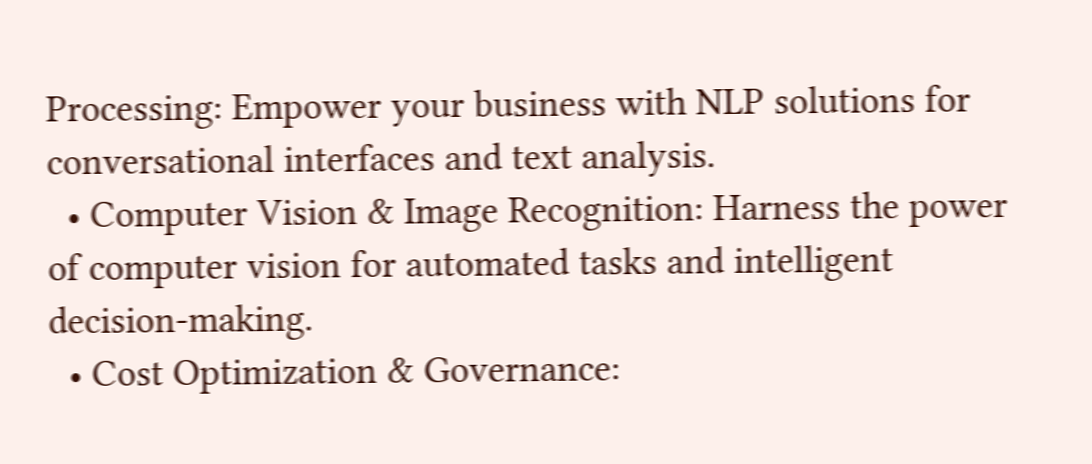Processing: Empower your business with NLP solutions for conversational interfaces and text analysis.
  • Computer Vision & Image Recognition: Harness the power of computer vision for automated tasks and intelligent decision-making.
  • Cost Optimization & Governance: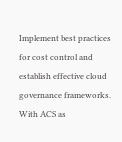Implement best practices for cost control and establish effective cloud governance frameworks.
With ACS as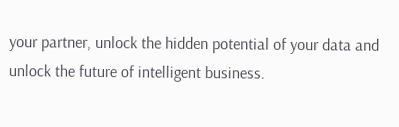your partner, unlock the hidden potential of your data and unlock the future of intelligent business.